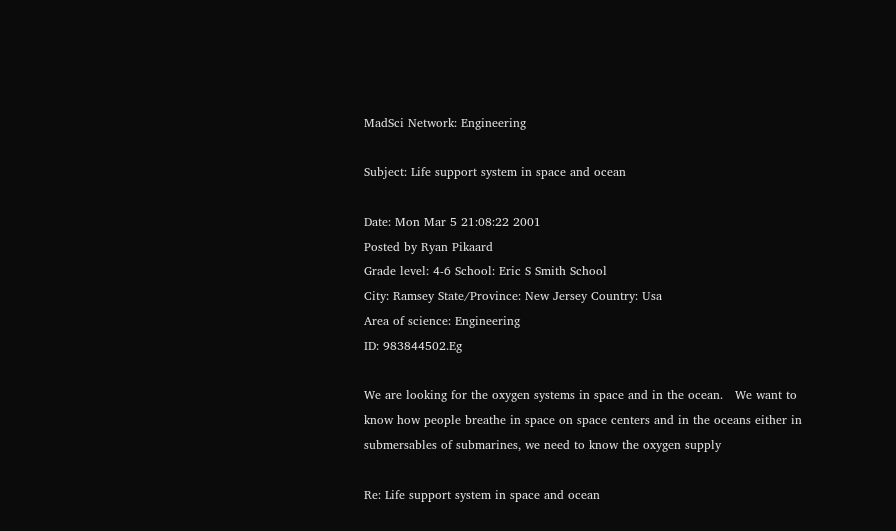MadSci Network: Engineering

Subject: Life support system in space and ocean

Date: Mon Mar 5 21:08:22 2001
Posted by Ryan Pikaard
Grade level: 4-6 School: Eric S Smith School
City: Ramsey State/Province: New Jersey Country: Usa
Area of science: Engineering
ID: 983844502.Eg

We are looking for the oxygen systems in space and in the ocean.   We want to
know how people breathe in space on space centers and in the oceans either in
submersables of submarines, we need to know the oxygen supply

Re: Life support system in space and ocean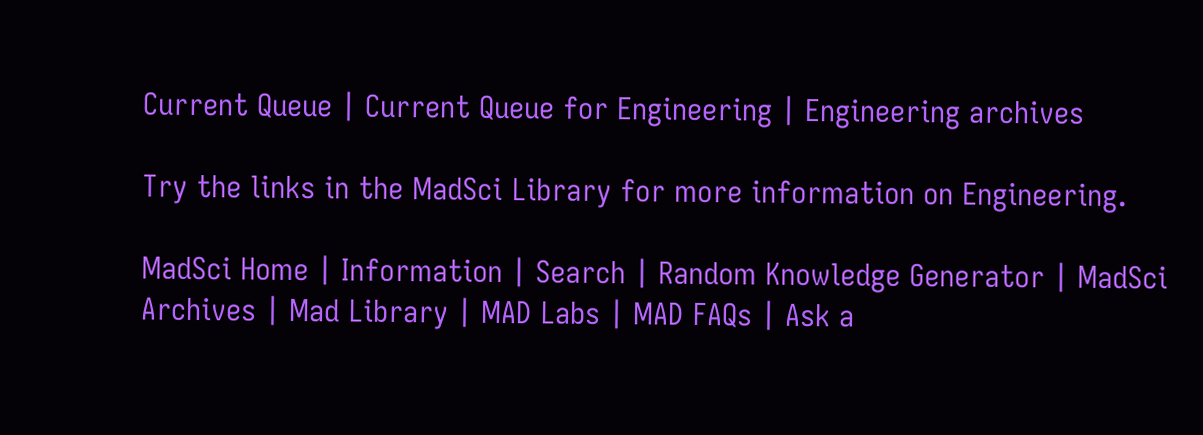Current Queue | Current Queue for Engineering | Engineering archives

Try the links in the MadSci Library for more information on Engineering.

MadSci Home | Information | Search | Random Knowledge Generator | MadSci Archives | Mad Library | MAD Labs | MAD FAQs | Ask a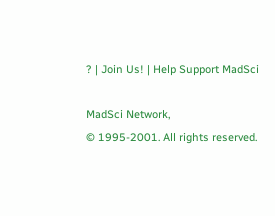? | Join Us! | Help Support MadSci

MadSci Network,
© 1995-2001. All rights reserved.